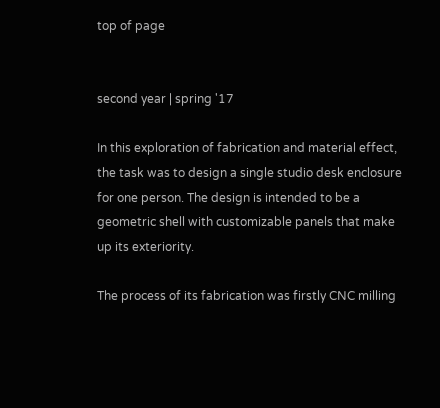top of page


second year | spring '17

In this exploration of fabrication and material effect, the task was to design a single studio desk enclosure for one person. The design is intended to be a geometric shell with customizable panels that make up its exteriority.

The process of its fabrication was firstly CNC milling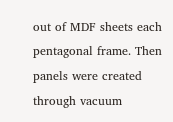out of MDF sheets each pentagonal frame. Then panels were created through vacuum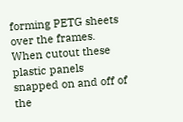forming PETG sheets over the frames. When cutout these plastic panels snapped on and off of the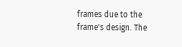frames due to the frame's design. The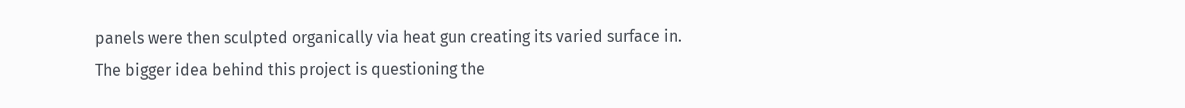panels were then sculpted organically via heat gun creating its varied surface in. The bigger idea behind this project is questioning the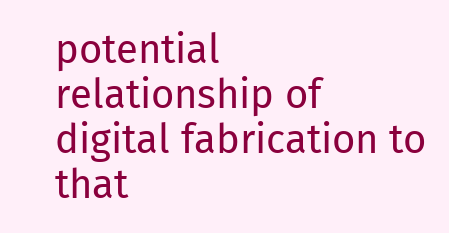potential relationship of digital fabrication to that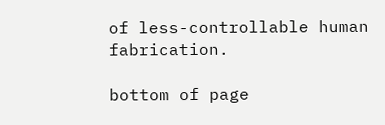of less-controllable human fabrication.

bottom of page